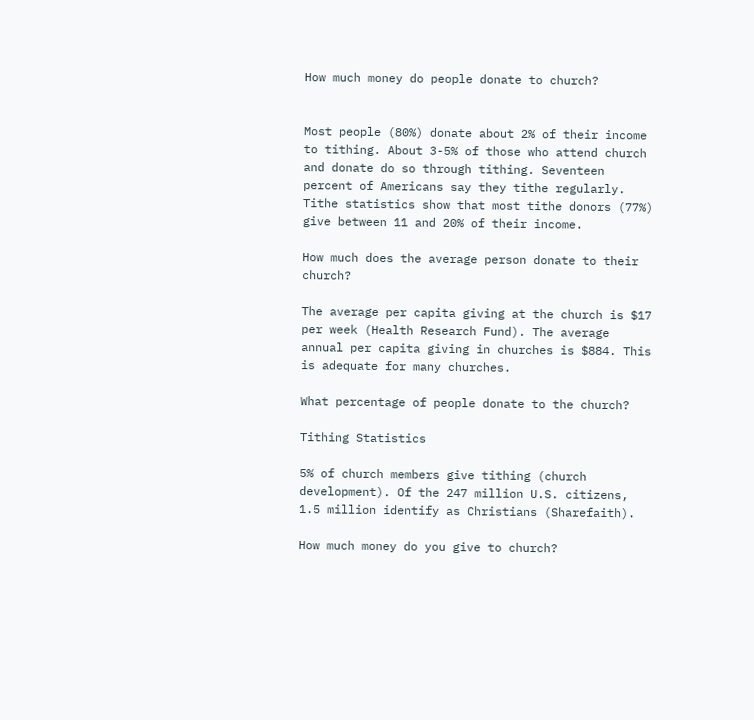How much money do people donate to church?


Most people (80%) donate about 2% of their income to tithing. About 3-5% of those who attend church and donate do so through tithing. Seventeen percent of Americans say they tithe regularly. Tithe statistics show that most tithe donors (77%) give between 11 and 20% of their income.

How much does the average person donate to their church?

The average per capita giving at the church is $17 per week (Health Research Fund). The average annual per capita giving in churches is $884. This is adequate for many churches.

What percentage of people donate to the church?

Tithing Statistics

5% of church members give tithing (church development). Of the 247 million U.S. citizens, 1.5 million identify as Christians (Sharefaith).

How much money do you give to church?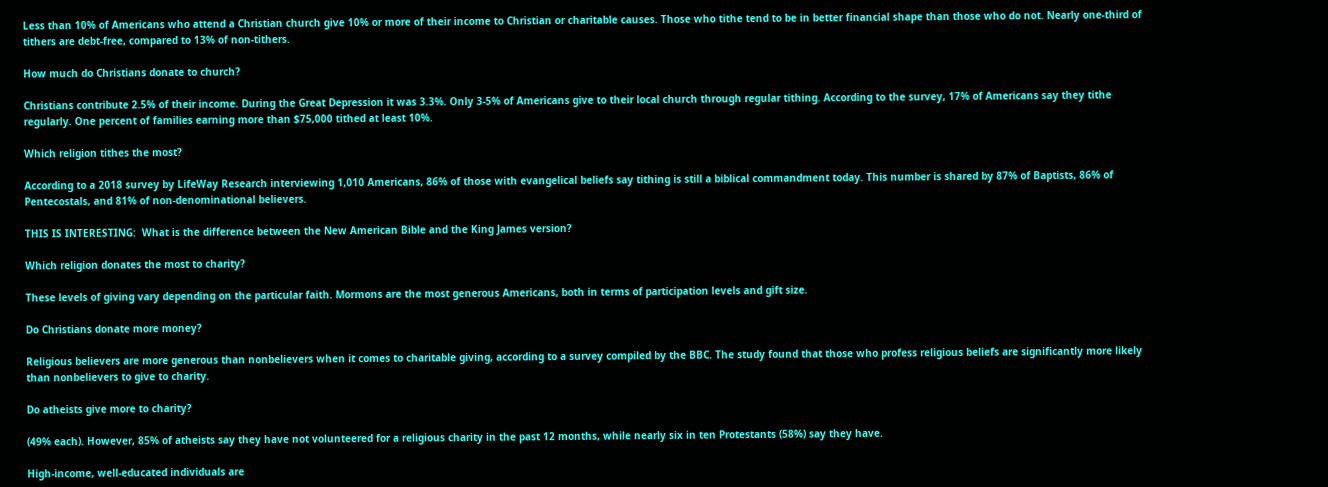Less than 10% of Americans who attend a Christian church give 10% or more of their income to Christian or charitable causes. Those who tithe tend to be in better financial shape than those who do not. Nearly one-third of tithers are debt-free, compared to 13% of non-tithers.

How much do Christians donate to church?

Christians contribute 2.5% of their income. During the Great Depression it was 3.3%. Only 3-5% of Americans give to their local church through regular tithing. According to the survey, 17% of Americans say they tithe regularly. One percent of families earning more than $75,000 tithed at least 10%.

Which religion tithes the most?

According to a 2018 survey by LifeWay Research interviewing 1,010 Americans, 86% of those with evangelical beliefs say tithing is still a biblical commandment today. This number is shared by 87% of Baptists, 86% of Pentecostals, and 81% of non-denominational believers.

THIS IS INTERESTING:  What is the difference between the New American Bible and the King James version?

Which religion donates the most to charity?

These levels of giving vary depending on the particular faith. Mormons are the most generous Americans, both in terms of participation levels and gift size.

Do Christians donate more money?

Religious believers are more generous than nonbelievers when it comes to charitable giving, according to a survey compiled by the BBC. The study found that those who profess religious beliefs are significantly more likely than nonbelievers to give to charity.

Do atheists give more to charity?

(49% each). However, 85% of atheists say they have not volunteered for a religious charity in the past 12 months, while nearly six in ten Protestants (58%) say they have.

High-income, well-educated individuals are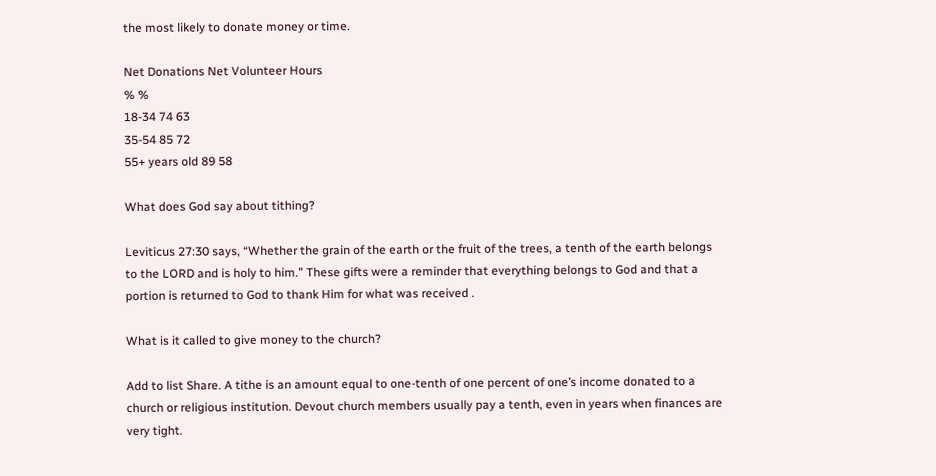the most likely to donate money or time.

Net Donations Net Volunteer Hours
% %
18-34 74 63
35-54 85 72
55+ years old 89 58

What does God say about tithing?

Leviticus 27:30 says, “Whether the grain of the earth or the fruit of the trees, a tenth of the earth belongs to the LORD and is holy to him.” These gifts were a reminder that everything belongs to God and that a portion is returned to God to thank Him for what was received .

What is it called to give money to the church?

Add to list Share. A tithe is an amount equal to one-tenth of one percent of one’s income donated to a church or religious institution. Devout church members usually pay a tenth, even in years when finances are very tight.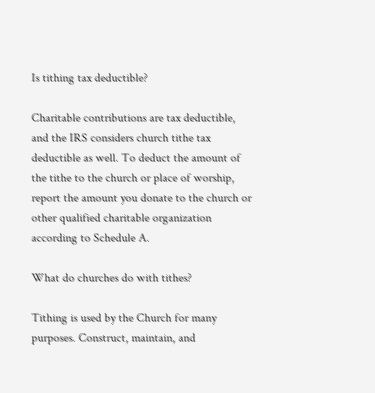Is tithing tax deductible?

Charitable contributions are tax deductible, and the IRS considers church tithe tax deductible as well. To deduct the amount of the tithe to the church or place of worship, report the amount you donate to the church or other qualified charitable organization according to Schedule A.

What do churches do with tithes?

Tithing is used by the Church for many purposes. Construct, maintain, and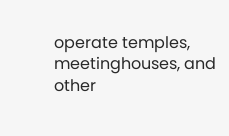operate temples, meetinghouses, and other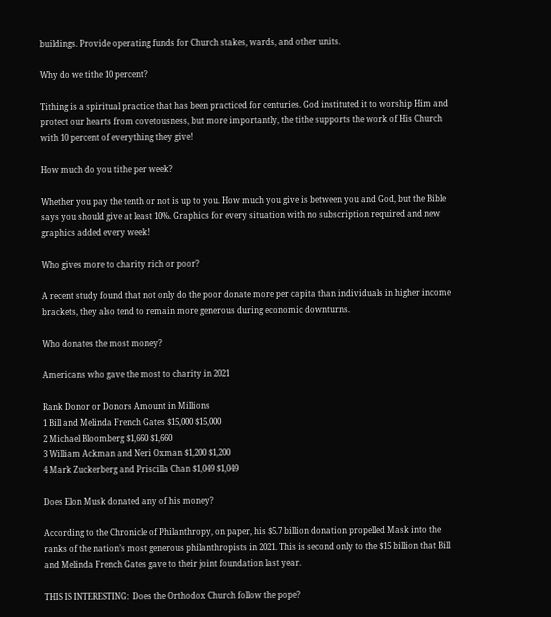buildings. Provide operating funds for Church stakes, wards, and other units.

Why do we tithe 10 percent?

Tithing is a spiritual practice that has been practiced for centuries. God instituted it to worship Him and protect our hearts from covetousness, but more importantly, the tithe supports the work of His Church with 10 percent of everything they give!

How much do you tithe per week?

Whether you pay the tenth or not is up to you. How much you give is between you and God, but the Bible says you should give at least 10%. Graphics for every situation with no subscription required and new graphics added every week!

Who gives more to charity rich or poor?

A recent study found that not only do the poor donate more per capita than individuals in higher income brackets, they also tend to remain more generous during economic downturns.

Who donates the most money?

Americans who gave the most to charity in 2021

Rank Donor or Donors Amount in Millions
1 Bill and Melinda French Gates $15,000 $15,000
2 Michael Bloomberg $1,660 $1,660
3 William Ackman and Neri Oxman $1,200 $1,200
4 Mark Zuckerberg and Priscilla Chan $1,049 $1,049

Does Elon Musk donated any of his money?

According to the Chronicle of Philanthropy, on paper, his $5.7 billion donation propelled Mask into the ranks of the nation’s most generous philanthropists in 2021. This is second only to the $15 billion that Bill and Melinda French Gates gave to their joint foundation last year.

THIS IS INTERESTING:  Does the Orthodox Church follow the pope?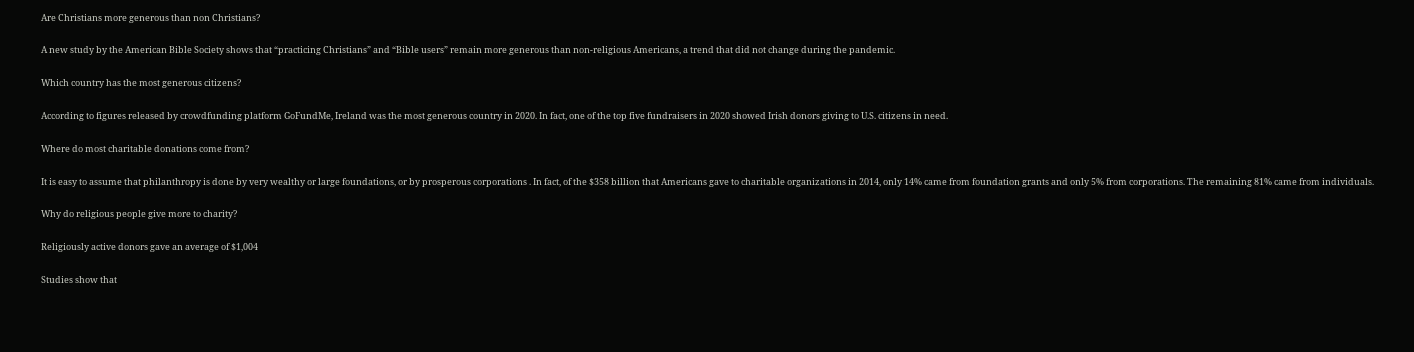Are Christians more generous than non Christians?

A new study by the American Bible Society shows that “practicing Christians” and “Bible users” remain more generous than non-religious Americans, a trend that did not change during the pandemic.

Which country has the most generous citizens?

According to figures released by crowdfunding platform GoFundMe, Ireland was the most generous country in 2020. In fact, one of the top five fundraisers in 2020 showed Irish donors giving to U.S. citizens in need.

Where do most charitable donations come from?

It is easy to assume that philanthropy is done by very wealthy or large foundations, or by prosperous corporations . In fact, of the $358 billion that Americans gave to charitable organizations in 2014, only 14% came from foundation grants and only 5% from corporations. The remaining 81% came from individuals.

Why do religious people give more to charity?

Religiously active donors gave an average of $1,004

Studies show that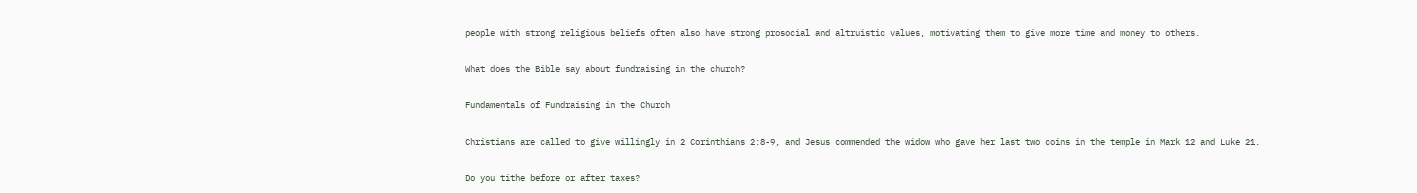people with strong religious beliefs often also have strong prosocial and altruistic values, motivating them to give more time and money to others.

What does the Bible say about fundraising in the church?

Fundamentals of Fundraising in the Church

Christians are called to give willingly in 2 Corinthians 2:8-9, and Jesus commended the widow who gave her last two coins in the temple in Mark 12 and Luke 21.

Do you tithe before or after taxes?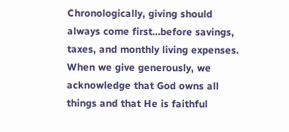Chronologically, giving should always come first…before savings, taxes, and monthly living expenses. When we give generously, we acknowledge that God owns all things and that He is faithful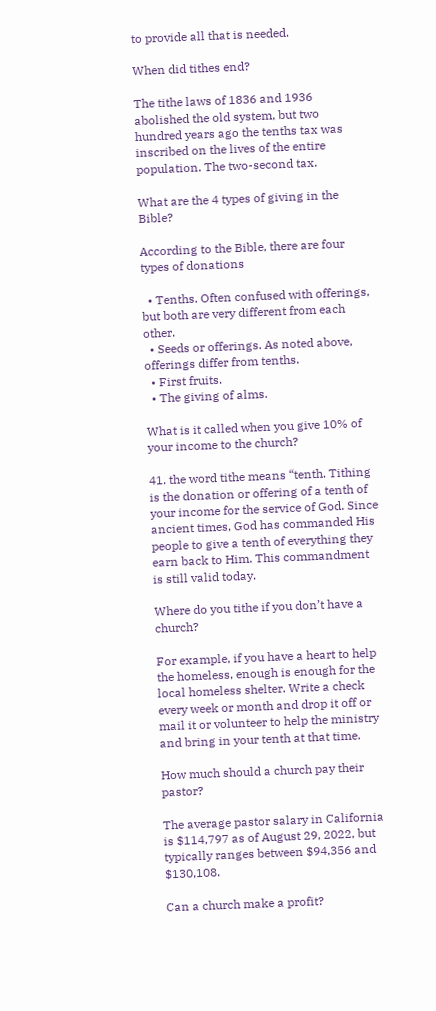to provide all that is needed.

When did tithes end?

The tithe laws of 1836 and 1936 abolished the old system, but two hundred years ago the tenths tax was inscribed on the lives of the entire population. The two-second tax.

What are the 4 types of giving in the Bible?

According to the Bible, there are four types of donations

  • Tenths. Often confused with offerings, but both are very different from each other.
  • Seeds or offerings. As noted above, offerings differ from tenths.
  • First fruits.
  • The giving of alms.

What is it called when you give 10% of your income to the church?

41. the word tithe means “tenth. Tithing is the donation or offering of a tenth of your income for the service of God. Since ancient times, God has commanded His people to give a tenth of everything they earn back to Him. This commandment is still valid today.

Where do you tithe if you don’t have a church?

For example, if you have a heart to help the homeless, enough is enough for the local homeless shelter. Write a check every week or month and drop it off or mail it or volunteer to help the ministry and bring in your tenth at that time.

How much should a church pay their pastor?

The average pastor salary in California is $114,797 as of August 29, 2022, but typically ranges between $94,356 and $130,108.

Can a church make a profit?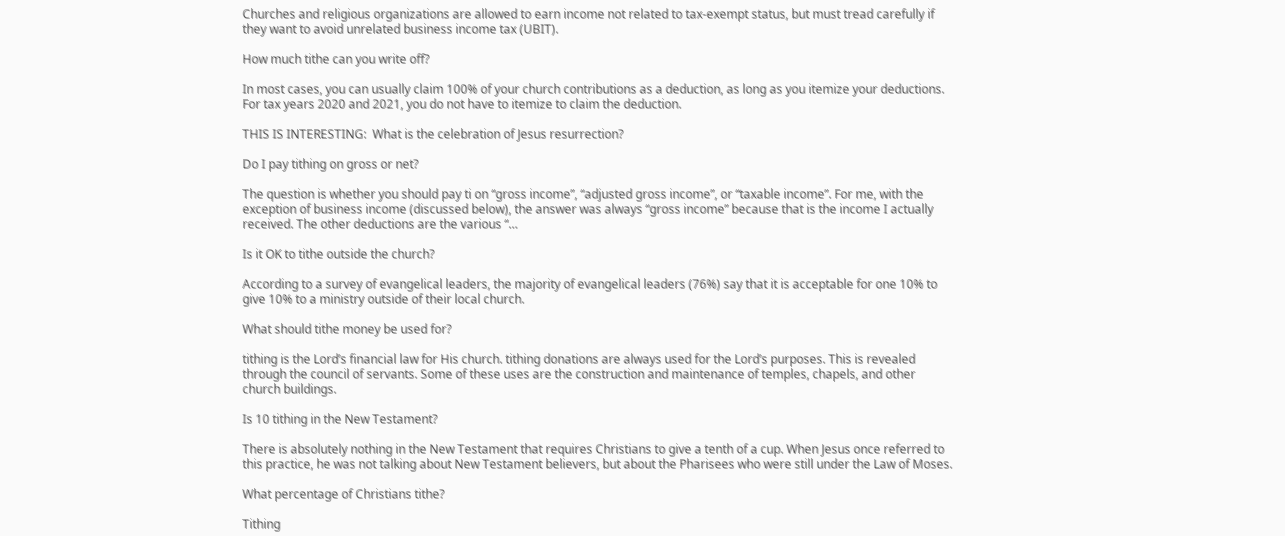Churches and religious organizations are allowed to earn income not related to tax-exempt status, but must tread carefully if they want to avoid unrelated business income tax (UBIT).

How much tithe can you write off?

In most cases, you can usually claim 100% of your church contributions as a deduction, as long as you itemize your deductions. For tax years 2020 and 2021, you do not have to itemize to claim the deduction.

THIS IS INTERESTING:  What is the celebration of Jesus resurrection?

Do I pay tithing on gross or net?

The question is whether you should pay ti on “gross income”, “adjusted gross income”, or “taxable income”. For me, with the exception of business income (discussed below), the answer was always “gross income” because that is the income I actually received. The other deductions are the various “…

Is it OK to tithe outside the church?

According to a survey of evangelical leaders, the majority of evangelical leaders (76%) say that it is acceptable for one 10% to give 10% to a ministry outside of their local church.

What should tithe money be used for?

tithing is the Lord’s financial law for His church. tithing donations are always used for the Lord’s purposes. This is revealed through the council of servants. Some of these uses are the construction and maintenance of temples, chapels, and other church buildings.

Is 10 tithing in the New Testament?

There is absolutely nothing in the New Testament that requires Christians to give a tenth of a cup. When Jesus once referred to this practice, he was not talking about New Testament believers, but about the Pharisees who were still under the Law of Moses.

What percentage of Christians tithe?

Tithing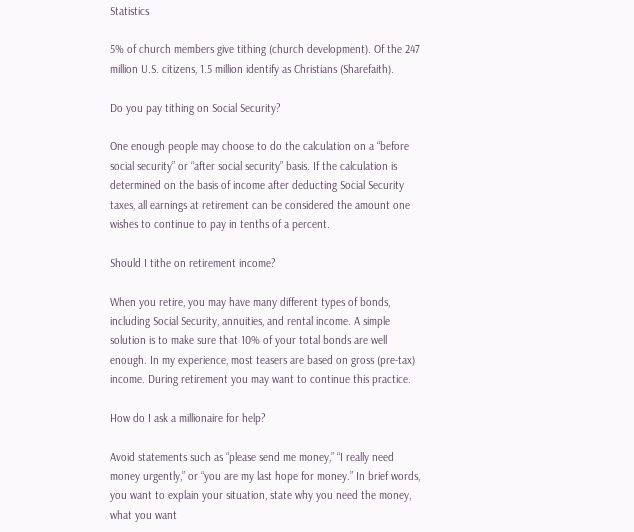Statistics

5% of church members give tithing (church development). Of the 247 million U.S. citizens, 1.5 million identify as Christians (Sharefaith).

Do you pay tithing on Social Security?

One enough people may choose to do the calculation on a “before social security” or “after social security” basis. If the calculation is determined on the basis of income after deducting Social Security taxes, all earnings at retirement can be considered the amount one wishes to continue to pay in tenths of a percent.

Should I tithe on retirement income?

When you retire, you may have many different types of bonds, including Social Security, annuities, and rental income. A simple solution is to make sure that 10% of your total bonds are well enough. In my experience, most teasers are based on gross (pre-tax) income. During retirement you may want to continue this practice.

How do I ask a millionaire for help?

Avoid statements such as “please send me money,” “I really need money urgently,” or “you are my last hope for money.” In brief words, you want to explain your situation, state why you need the money, what you want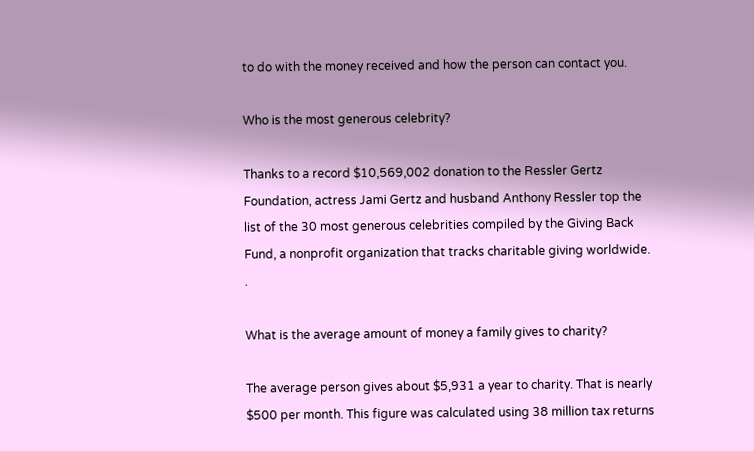to do with the money received and how the person can contact you.

Who is the most generous celebrity?

Thanks to a record $10,569,002 donation to the Ressler Gertz Foundation, actress Jami Gertz and husband Anthony Ressler top the list of the 30 most generous celebrities compiled by the Giving Back Fund, a nonprofit organization that tracks charitable giving worldwide. .

What is the average amount of money a family gives to charity?

The average person gives about $5,931 a year to charity. That is nearly $500 per month. This figure was calculated using 38 million tax returns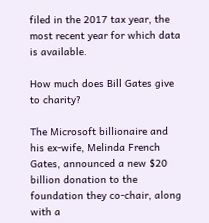filed in the 2017 tax year, the most recent year for which data is available.

How much does Bill Gates give to charity?

The Microsoft billionaire and his ex-wife, Melinda French Gates, announced a new $20 billion donation to the foundation they co-chair, along with a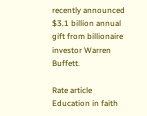recently announced $3.1 billion annual gift from billionaire investor Warren Buffett.

Rate article
Education in faith